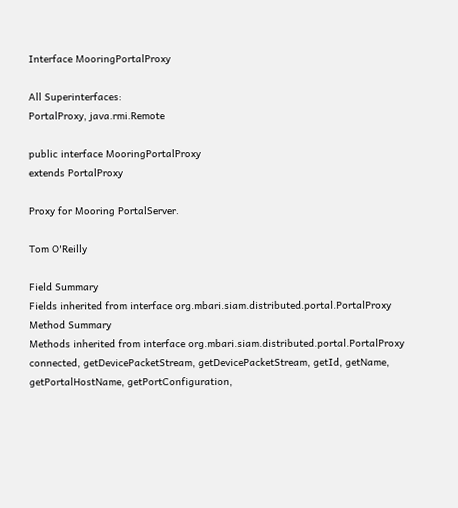Interface MooringPortalProxy

All Superinterfaces:
PortalProxy, java.rmi.Remote

public interface MooringPortalProxy
extends PortalProxy

Proxy for Mooring PortalServer.

Tom O'Reilly

Field Summary
Fields inherited from interface org.mbari.siam.distributed.portal.PortalProxy
Method Summary
Methods inherited from interface org.mbari.siam.distributed.portal.PortalProxy
connected, getDevicePacketStream, getDevicePacketStream, getId, getName, getPortalHostName, getPortConfiguration,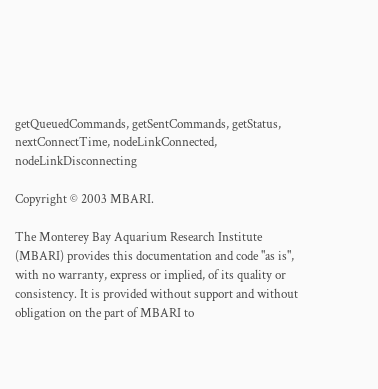getQueuedCommands, getSentCommands, getStatus, nextConnectTime, nodeLinkConnected, nodeLinkDisconnecting

Copyright © 2003 MBARI.

The Monterey Bay Aquarium Research Institute (MBARI) provides this documentation and code "as is", with no warranty, express or implied, of its quality or consistency. It is provided without support and without obligation on the part of MBARI to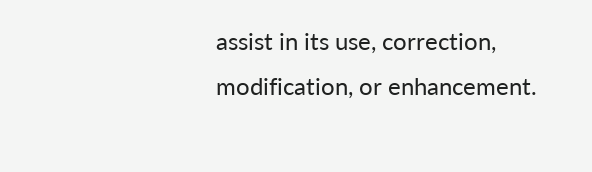assist in its use, correction, modification, or enhancement.